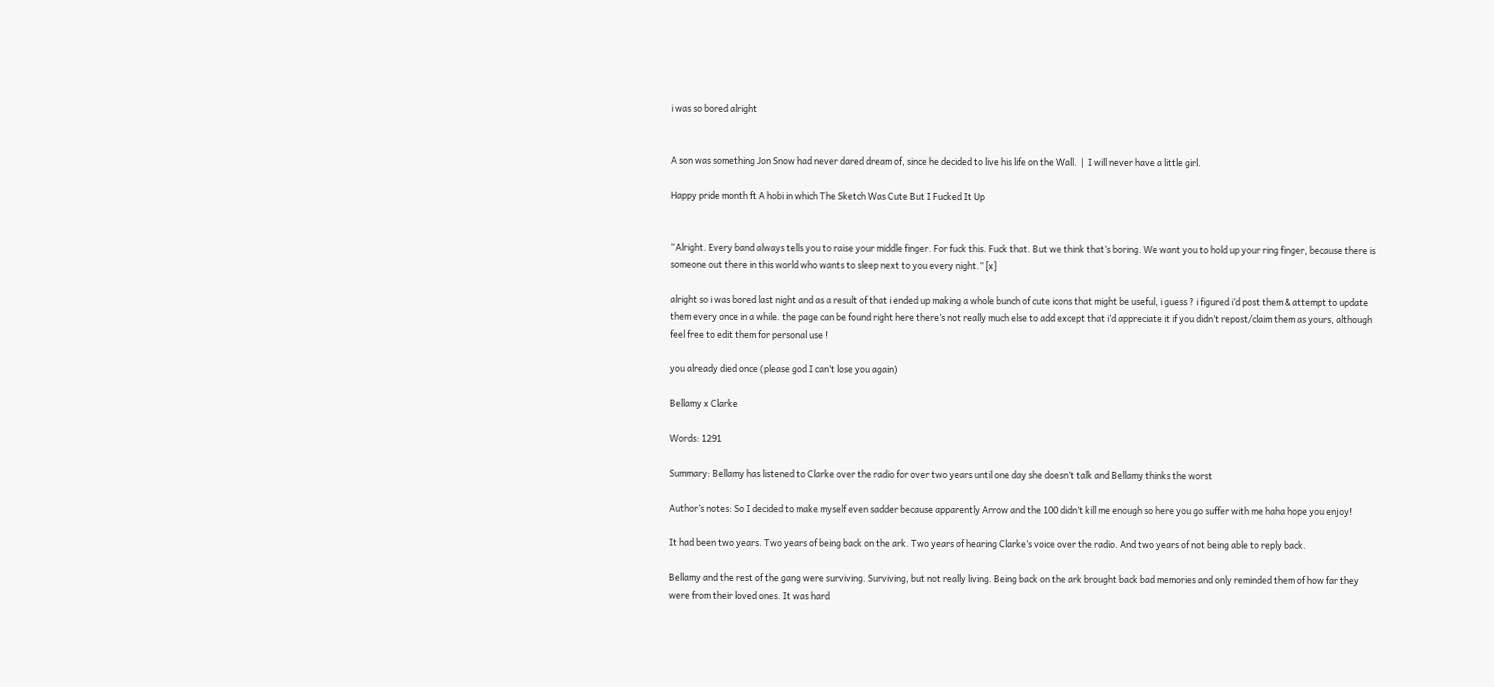i was so bored alright


A son was something Jon Snow had never dared dream of, since he decided to live his life on the Wall.  |  I will never have a little girl.

Happy pride month ft A hobi in which The Sketch Was Cute But I Fucked It Up


“Alright. Every band always tells you to raise your middle finger. For fuck this. Fuck that. But we think that’s boring. We want you to hold up your ring finger, because there is someone out there in this world who wants to sleep next to you every night.” [x]

alright so i was bored last night and as a result of that i ended up making a whole bunch of cute icons that might be useful, i guess ? i figured i’d post them & attempt to update them every once in a while. the page can be found right here there’s not really much else to add except that i’d appreciate it if you didn’t repost/claim them as yours, although feel free to edit them for personal use !

you already died once (please god I can’t lose you again)

Bellamy x Clarke

Words: 1291

Summary: Bellamy has listened to Clarke over the radio for over two years until one day she doesn’t talk and Bellamy thinks the worst

Author’s notes: So I decided to make myself even sadder because apparently Arrow and the 100 didn’t kill me enough so here you go suffer with me haha hope you enjoy!

It had been two years. Two years of being back on the ark. Two years of hearing Clarke’s voice over the radio. And two years of not being able to reply back.

Bellamy and the rest of the gang were surviving. Surviving, but not really living. Being back on the ark brought back bad memories and only reminded them of how far they were from their loved ones. It was hard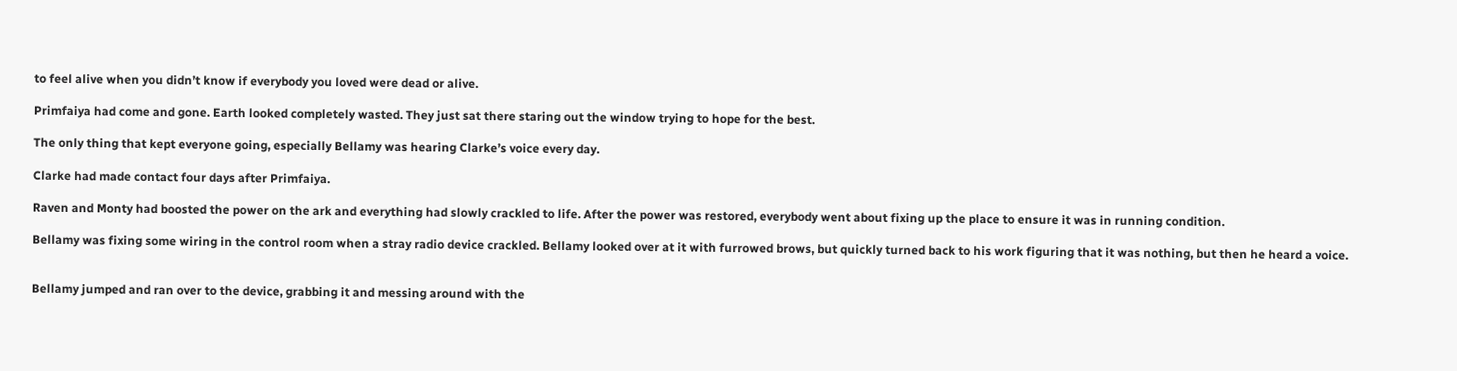to feel alive when you didn’t know if everybody you loved were dead or alive.

Primfaiya had come and gone. Earth looked completely wasted. They just sat there staring out the window trying to hope for the best.

The only thing that kept everyone going, especially Bellamy was hearing Clarke’s voice every day.

Clarke had made contact four days after Primfaiya.

Raven and Monty had boosted the power on the ark and everything had slowly crackled to life. After the power was restored, everybody went about fixing up the place to ensure it was in running condition.

Bellamy was fixing some wiring in the control room when a stray radio device crackled. Bellamy looked over at it with furrowed brows, but quickly turned back to his work figuring that it was nothing, but then he heard a voice.


Bellamy jumped and ran over to the device, grabbing it and messing around with the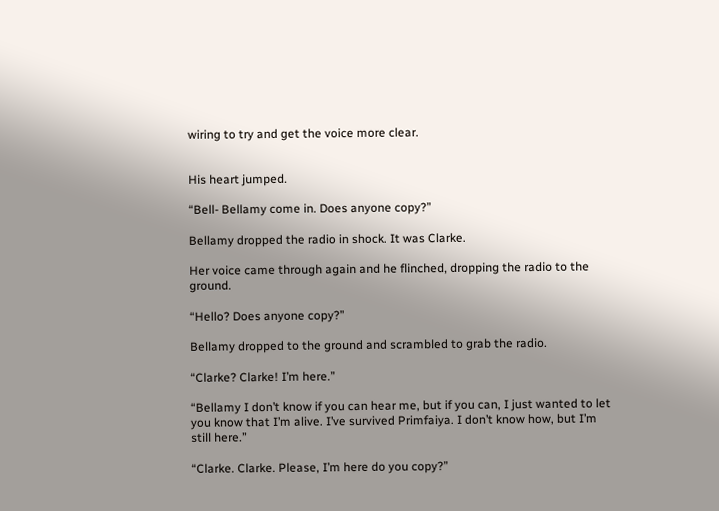wiring to try and get the voice more clear.


His heart jumped.

“Bell- Bellamy come in. Does anyone copy?”

Bellamy dropped the radio in shock. It was Clarke.

Her voice came through again and he flinched, dropping the radio to the ground.

“Hello? Does anyone copy?”

Bellamy dropped to the ground and scrambled to grab the radio.

“Clarke? Clarke! I’m here.”

“Bellamy I don’t know if you can hear me, but if you can, I just wanted to let you know that I’m alive. I’ve survived Primfaiya. I don’t know how, but I’m still here.”

“Clarke. Clarke. Please, I’m here do you copy?”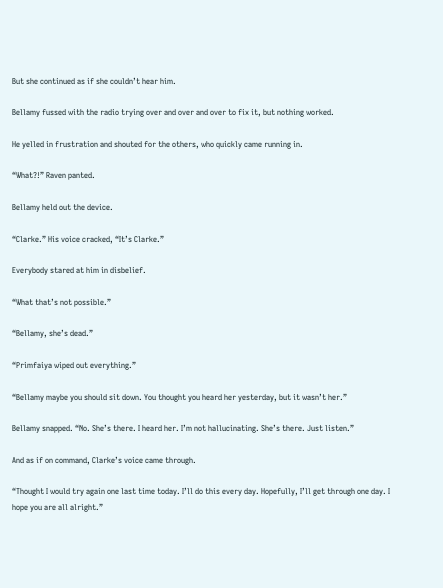But she continued as if she couldn’t hear him.

Bellamy fussed with the radio trying over and over and over to fix it, but nothing worked.

He yelled in frustration and shouted for the others, who quickly came running in.

“What?!” Raven panted.

Bellamy held out the device.

“Clarke.” His voice cracked, “It’s Clarke.”

Everybody stared at him in disbelief.

“What that’s not possible.”

“Bellamy, she’s dead.”

“Primfaiya wiped out everything.”

“Bellamy maybe you should sit down. You thought you heard her yesterday, but it wasn’t her.”

Bellamy snapped. “No. She’s there. I heard her. I’m not hallucinating. She’s there. Just listen.”

And as if on command, Clarke’s voice came through.

“Thought I would try again one last time today. I’ll do this every day. Hopefully, I’ll get through one day. I hope you are all alright.”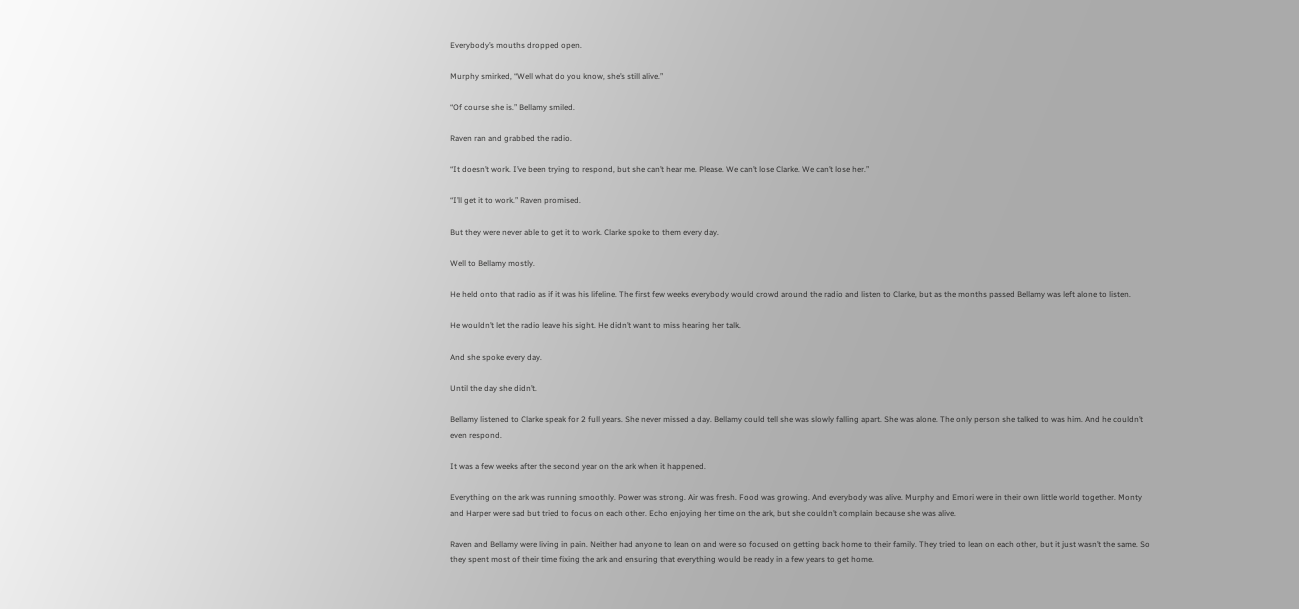Everybody’s mouths dropped open.

Murphy smirked, “Well what do you know, she’s still alive.”

“Of course she is.” Bellamy smiled.

Raven ran and grabbed the radio.

“It doesn’t work. I’ve been trying to respond, but she can’t hear me. Please. We can’t lose Clarke. We can’t lose her.”

“I’ll get it to work.” Raven promised.

But they were never able to get it to work. Clarke spoke to them every day.

Well to Bellamy mostly.

He held onto that radio as if it was his lifeline. The first few weeks everybody would crowd around the radio and listen to Clarke, but as the months passed Bellamy was left alone to listen.

He wouldn’t let the radio leave his sight. He didn’t want to miss hearing her talk.

And she spoke every day.

Until the day she didn’t.

Bellamy listened to Clarke speak for 2 full years. She never missed a day. Bellamy could tell she was slowly falling apart. She was alone. The only person she talked to was him. And he couldn’t even respond.

It was a few weeks after the second year on the ark when it happened.

Everything on the ark was running smoothly. Power was strong. Air was fresh. Food was growing. And everybody was alive. Murphy and Emori were in their own little world together. Monty and Harper were sad but tried to focus on each other. Echo enjoying her time on the ark, but she couldn’t complain because she was alive.

Raven and Bellamy were living in pain. Neither had anyone to lean on and were so focused on getting back home to their family. They tried to lean on each other, but it just wasn’t the same. So they spent most of their time fixing the ark and ensuring that everything would be ready in a few years to get home.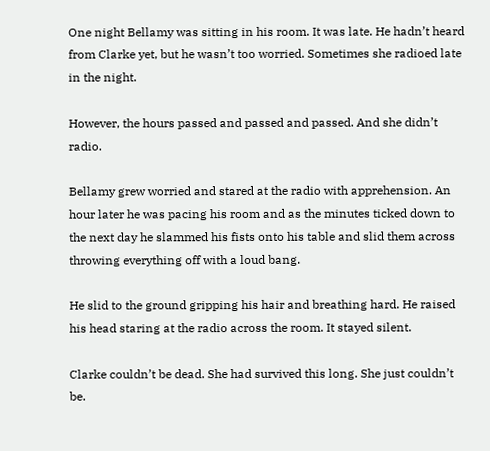One night Bellamy was sitting in his room. It was late. He hadn’t heard from Clarke yet, but he wasn’t too worried. Sometimes she radioed late in the night.

However, the hours passed and passed and passed. And she didn’t radio.

Bellamy grew worried and stared at the radio with apprehension. An hour later he was pacing his room and as the minutes ticked down to the next day he slammed his fists onto his table and slid them across throwing everything off with a loud bang.

He slid to the ground gripping his hair and breathing hard. He raised his head staring at the radio across the room. It stayed silent.

Clarke couldn’t be dead. She had survived this long. She just couldn’t be.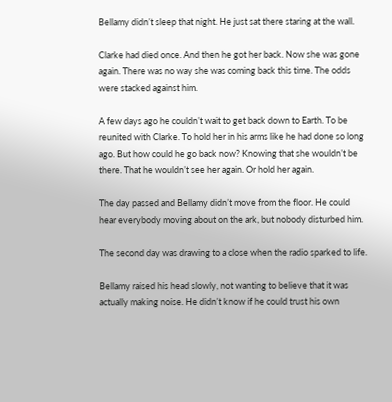Bellamy didn’t sleep that night. He just sat there staring at the wall.

Clarke had died once. And then he got her back. Now she was gone again. There was no way she was coming back this time. The odds were stacked against him.

A few days ago he couldn’t wait to get back down to Earth. To be reunited with Clarke. To hold her in his arms like he had done so long ago. But how could he go back now? Knowing that she wouldn’t be there. That he wouldn’t see her again. Or hold her again.

The day passed and Bellamy didn’t move from the floor. He could hear everybody moving about on the ark, but nobody disturbed him.

The second day was drawing to a close when the radio sparked to life.

Bellamy raised his head slowly, not wanting to believe that it was actually making noise. He didn’t know if he could trust his own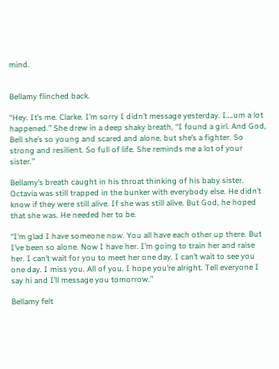mind.


Bellamy flinched back.

“Hey. It’s me. Clarke. I’m sorry I didn’t message yesterday. I….um a lot happened.” She drew in a deep shaky breath, “I found a girl. And God, Bell she’s so young and scared and alone, but she’s a fighter. So strong and resilient. So full of life. She reminds me a lot of your sister.”

Bellamy’s breath caught in his throat thinking of his baby sister. Octavia was still trapped in the bunker with everybody else. He didn’t know if they were still alive. If she was still alive. But God, he hoped that she was. He needed her to be.

“I’m glad I have someone now. You all have each other up there. But I’ve been so alone. Now I have her. I’m going to train her and raise her. I can’t wait for you to meet her one day. I can’t wait to see you one day. I miss you. All of you. I hope you’re alright. Tell everyone I say hi and I’ll message you tomorrow.”

Bellamy felt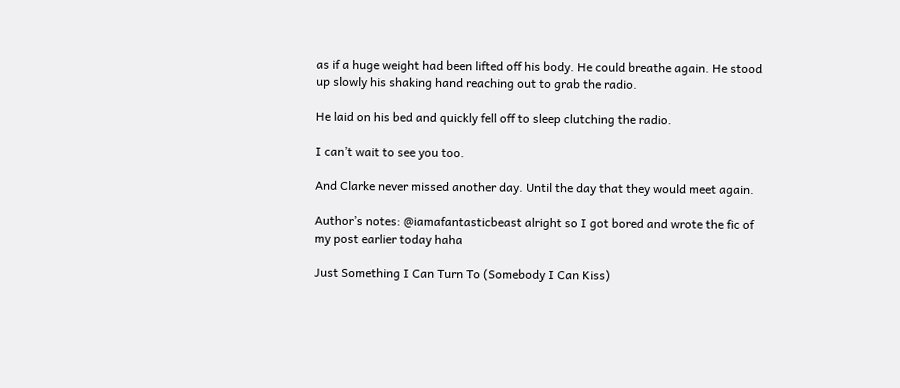as if a huge weight had been lifted off his body. He could breathe again. He stood up slowly his shaking hand reaching out to grab the radio.

He laid on his bed and quickly fell off to sleep clutching the radio.

I can’t wait to see you too.

And Clarke never missed another day. Until the day that they would meet again.

Author’s notes: @iamafantasticbeast alright so I got bored and wrote the fic of my post earlier today haha

Just Something I Can Turn To (Somebody I Can Kiss)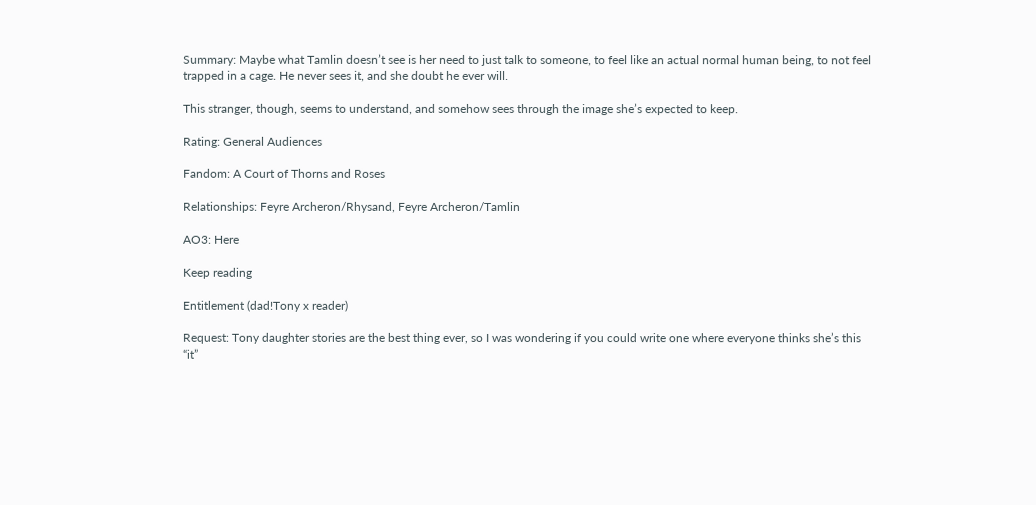Summary: Maybe what Tamlin doesn’t see is her need to just talk to someone, to feel like an actual normal human being, to not feel trapped in a cage. He never sees it, and she doubt he ever will.

This stranger, though, seems to understand, and somehow sees through the image she’s expected to keep.

Rating: General Audiences

Fandom: A Court of Thorns and Roses

Relationships: Feyre Archeron/Rhysand, Feyre Archeron/Tamlin

AO3: Here

Keep reading

Entitlement (dad!Tony x reader)

Request: Tony daughter stories are the best thing ever, so I was wondering if you could write one where everyone thinks she’s this “it”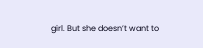girl. But she doesn’t want to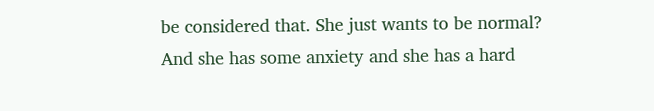be considered that. She just wants to be normal? And she has some anxiety and she has a hard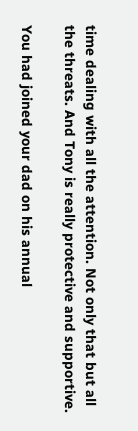time dealing with all the attention. Not only that but all the threats. And Tony is really protective and supportive.

You had joined your dad on his annual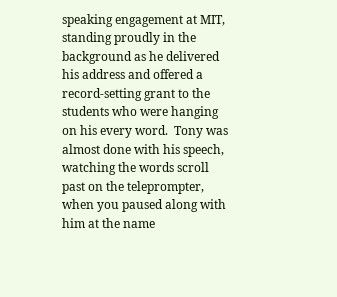speaking engagement at MIT, standing proudly in the background as he delivered his address and offered a record-setting grant to the students who were hanging on his every word.  Tony was almost done with his speech, watching the words scroll past on the teleprompter, when you paused along with him at the name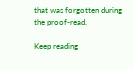that was forgotten during the proof-read.

Keep reading